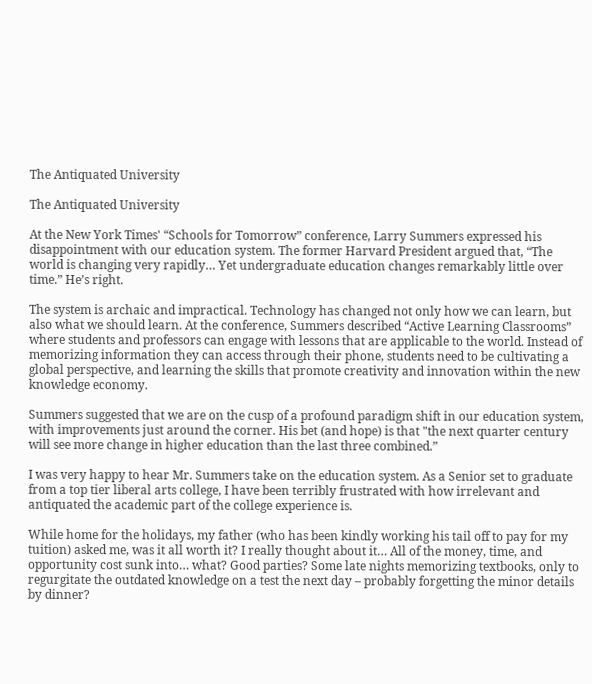The Antiquated University

The Antiquated University

At the New York Times' “Schools for Tomorrow” conference, Larry Summers expressed his disappointment with our education system. The former Harvard President argued that, “The world is changing very rapidly… Yet undergraduate education changes remarkably little over time.” He’s right.

The system is archaic and impractical. Technology has changed not only how we can learn, but also what we should learn. At the conference, Summers described “Active Learning Classrooms” where students and professors can engage with lessons that are applicable to the world. Instead of memorizing information they can access through their phone, students need to be cultivating a global perspective, and learning the skills that promote creativity and innovation within the new knowledge economy.

Summers suggested that we are on the cusp of a profound paradigm shift in our education system, with improvements just around the corner. His bet (and hope) is that "the next quarter century will see more change in higher education than the last three combined.”

I was very happy to hear Mr. Summers take on the education system. As a Senior set to graduate from a top tier liberal arts college, I have been terribly frustrated with how irrelevant and antiquated the academic part of the college experience is.

While home for the holidays, my father (who has been kindly working his tail off to pay for my tuition) asked me, was it all worth it? I really thought about it… All of the money, time, and opportunity cost sunk into… what? Good parties? Some late nights memorizing textbooks, only to regurgitate the outdated knowledge on a test the next day – probably forgetting the minor details by dinner?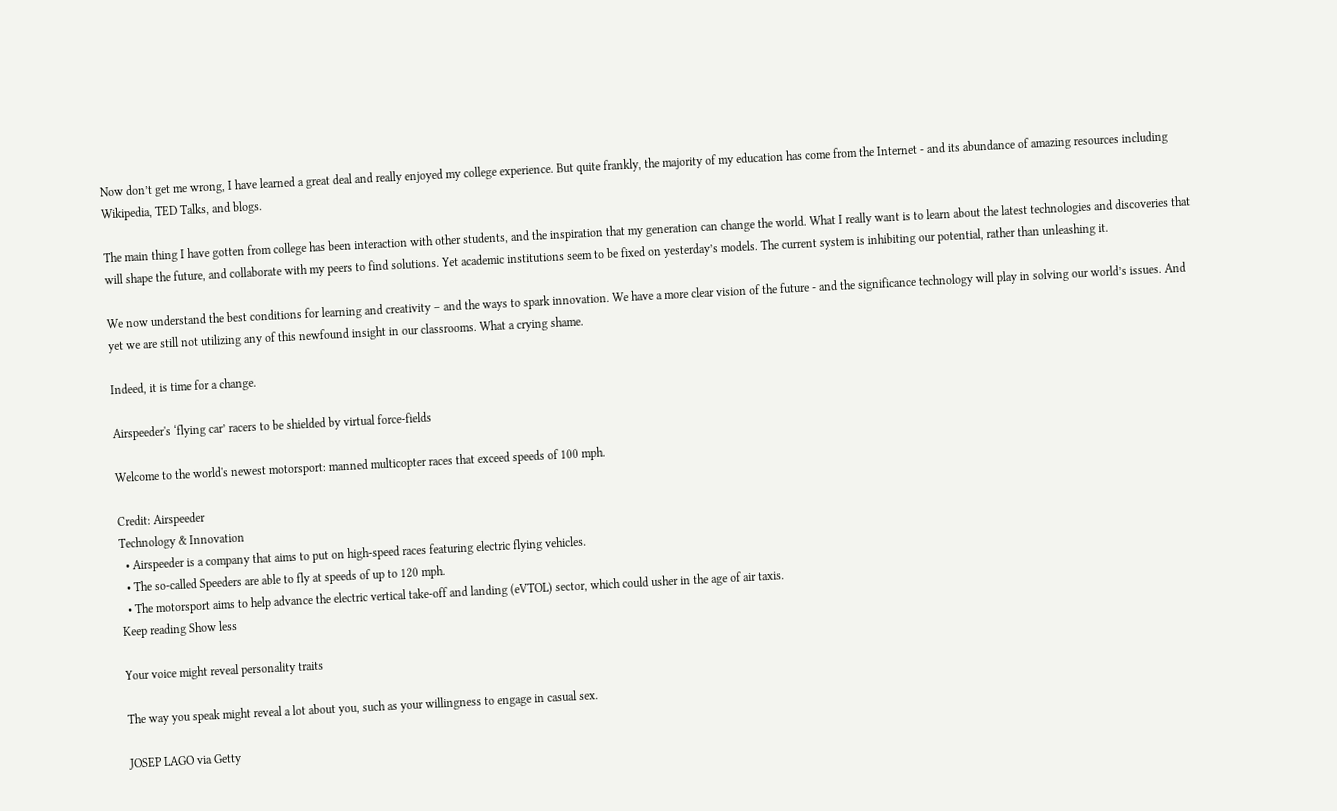Now don’t get me wrong, I have learned a great deal and really enjoyed my college experience. But quite frankly, the majority of my education has come from the Internet - and its abundance of amazing resources including Wikipedia, TED Talks, and blogs.

The main thing I have gotten from college has been interaction with other students, and the inspiration that my generation can change the world. What I really want is to learn about the latest technologies and discoveries that will shape the future, and collaborate with my peers to find solutions. Yet academic institutions seem to be fixed on yesterday’s models. The current system is inhibiting our potential, rather than unleashing it.

We now understand the best conditions for learning and creativity – and the ways to spark innovation. We have a more clear vision of the future - and the significance technology will play in solving our world’s issues. And yet we are still not utilizing any of this newfound insight in our classrooms. What a crying shame.

Indeed, it is time for a change.

Airspeeder's ‘flying car’ racers to be shielded by virtual force-fields

Welcome to the world's newest motorsport: manned multicopter races that exceed speeds of 100 mph.

Credit: Airspeeder
Technology & Innovation
  • Airspeeder is a company that aims to put on high-speed races featuring electric flying vehicles.
  • The so-called Speeders are able to fly at speeds of up to 120 mph.
  • The motorsport aims to help advance the electric vertical take-off and landing (eVTOL) sector, which could usher in the age of air taxis.
Keep reading Show less

Your voice might reveal personality traits

The way you speak might reveal a lot about you, such as your willingness to engage in casual sex.

JOSEP LAGO via Getty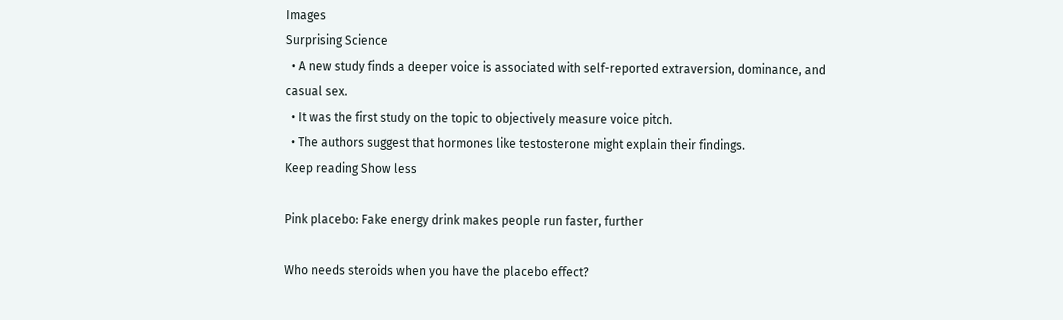Images
Surprising Science
  • A new study finds a deeper voice is associated with self-reported extraversion, dominance, and casual sex.
  • It was the first study on the topic to objectively measure voice pitch.
  • The authors suggest that hormones like testosterone might explain their findings.
Keep reading Show less

Pink placebo: Fake energy drink makes people run faster, further

Who needs steroids when you have the placebo effect?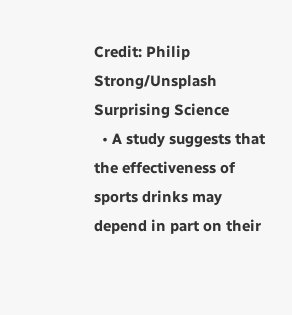Credit: Philip Strong/Unsplash
Surprising Science
  • A study suggests that the effectiveness of sports drinks may depend in part on their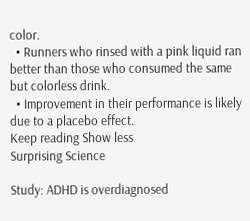color.
  • Runners who rinsed with a pink liquid ran better than those who consumed the same but colorless drink.
  • Improvement in their performance is likely due to a placebo effect.
Keep reading Show less
Surprising Science

Study: ADHD is overdiagnosed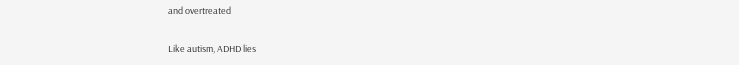and overtreated

Like autism, ADHD lies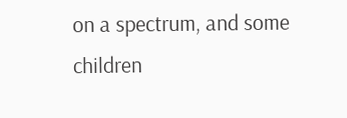on a spectrum, and some children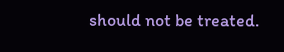should not be treated.